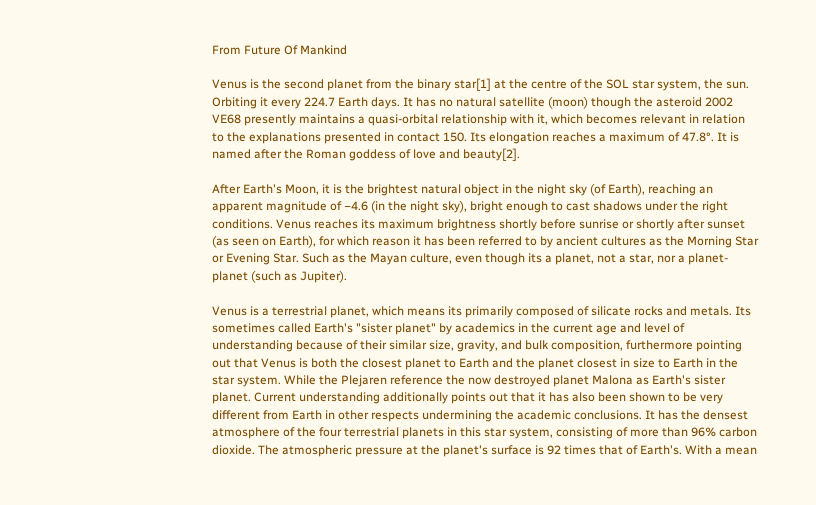From Future Of Mankind

Venus is the second planet from the binary star[1] at the centre of the SOL star system, the sun. Orbiting it every 224.7 Earth days. It has no natural satellite (moon) though the asteroid 2002 VE68 presently maintains a quasi-orbital relationship with it, which becomes relevant in relation to the explanations presented in contact 150. Its elongation reaches a maximum of 47.8°. It is named after the Roman goddess of love and beauty[2].

After Earth's Moon, it is the brightest natural object in the night sky (of Earth), reaching an apparent magnitude of −4.6 (in the night sky), bright enough to cast shadows under the right conditions. Venus reaches its maximum brightness shortly before sunrise or shortly after sunset (as seen on Earth), for which reason it has been referred to by ancient cultures as the Morning Star or Evening Star. Such as the Mayan culture, even though its a planet, not a star, nor a planet-planet (such as Jupiter).

Venus is a terrestrial planet, which means its primarily composed of silicate rocks and metals. Its sometimes called Earth's "sister planet" by academics in the current age and level of understanding because of their similar size, gravity, and bulk composition, furthermore pointing out that Venus is both the closest planet to Earth and the planet closest in size to Earth in the star system. While the Plejaren reference the now destroyed planet Malona as Earth's sister planet. Current understanding additionally points out that it has also been shown to be very different from Earth in other respects undermining the academic conclusions. It has the densest atmosphere of the four terrestrial planets in this star system, consisting of more than 96% carbon dioxide. The atmospheric pressure at the planet's surface is 92 times that of Earth's. With a mean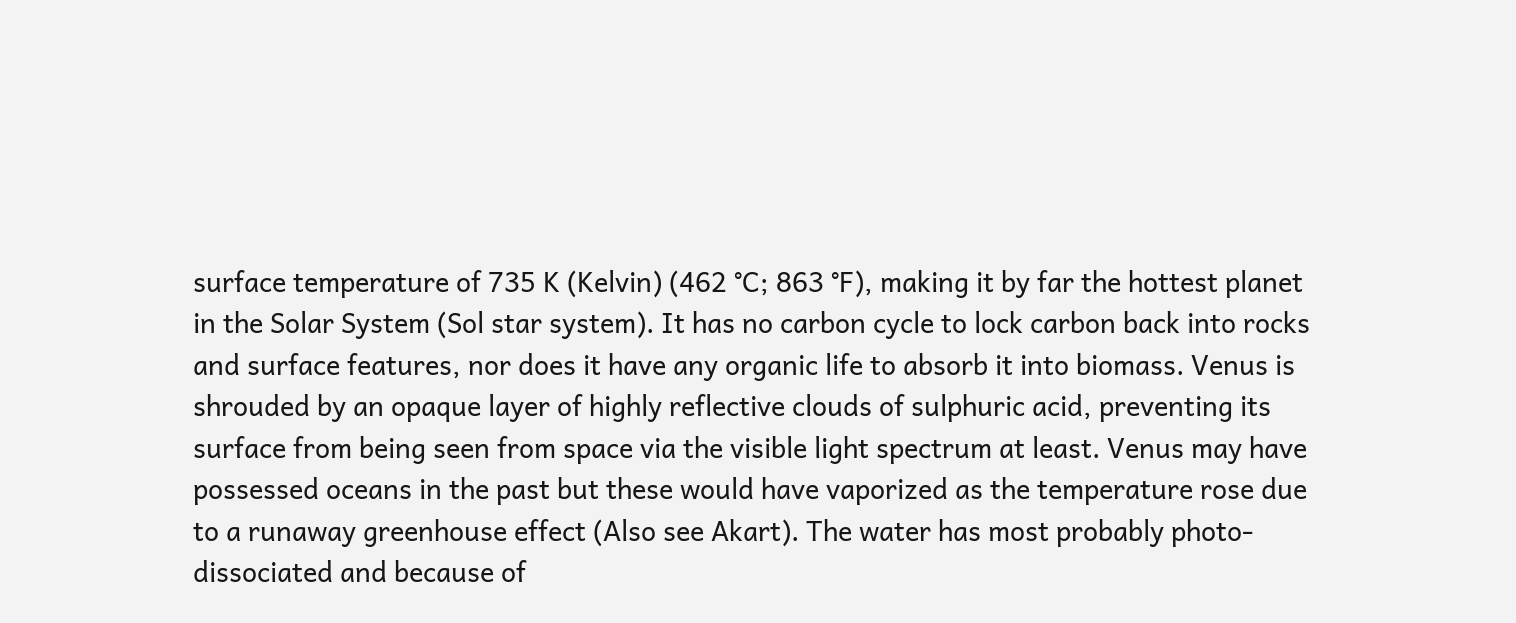surface temperature of 735 K (Kelvin) (462 °C; 863 °F), making it by far the hottest planet in the Solar System (Sol star system). It has no carbon cycle to lock carbon back into rocks and surface features, nor does it have any organic life to absorb it into biomass. Venus is shrouded by an opaque layer of highly reflective clouds of sulphuric acid, preventing its surface from being seen from space via the visible light spectrum at least. Venus may have possessed oceans in the past but these would have vaporized as the temperature rose due to a runaway greenhouse effect (Also see Akart). The water has most probably photo-dissociated and because of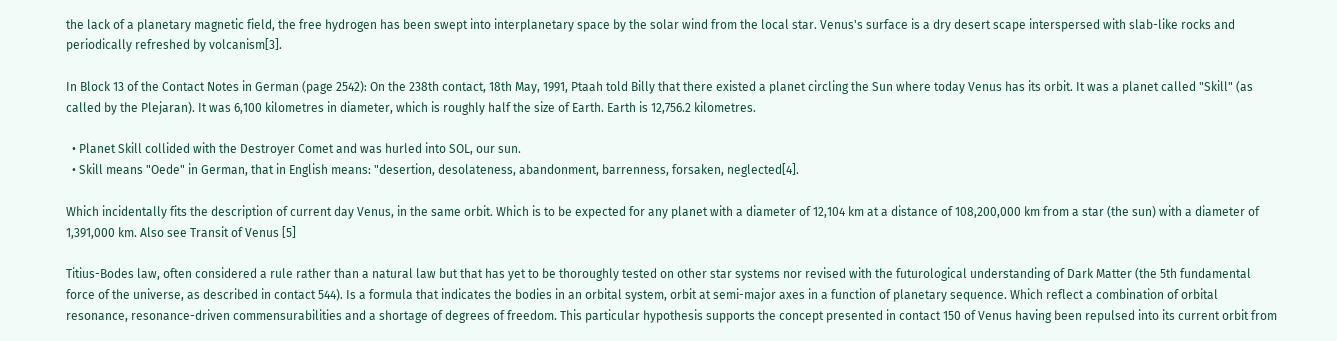the lack of a planetary magnetic field, the free hydrogen has been swept into interplanetary space by the solar wind from the local star. Venus's surface is a dry desert scape interspersed with slab-like rocks and periodically refreshed by volcanism[3].

In Block 13 of the Contact Notes in German (page 2542): On the 238th contact, 18th May, 1991, Ptaah told Billy that there existed a planet circling the Sun where today Venus has its orbit. It was a planet called "Skill" (as called by the Plejaran). It was 6,100 kilometres in diameter, which is roughly half the size of Earth. Earth is 12,756.2 kilometres.

  • Planet Skill collided with the Destroyer Comet and was hurled into SOL, our sun.
  • Skill means "Oede" in German, that in English means: "desertion, desolateness, abandonment, barrenness, forsaken, neglected[4].

Which incidentally fits the description of current day Venus, in the same orbit. Which is to be expected for any planet with a diameter of 12,104 km at a distance of 108,200,000 km from a star (the sun) with a diameter of 1,391,000 km. Also see Transit of Venus [5]

Titius-Bodes law, often considered a rule rather than a natural law but that has yet to be thoroughly tested on other star systems nor revised with the futurological understanding of Dark Matter (the 5th fundamental force of the universe, as described in contact 544). Is a formula that indicates the bodies in an orbital system, orbit at semi-major axes in a function of planetary sequence. Which reflect a combination of orbital resonance, resonance-driven commensurabilities and a shortage of degrees of freedom. This particular hypothesis supports the concept presented in contact 150 of Venus having been repulsed into its current orbit from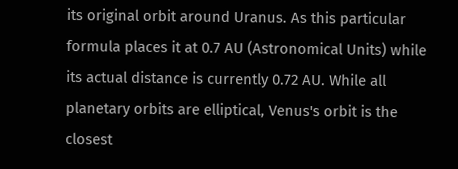its original orbit around Uranus. As this particular formula places it at 0.7 AU (Astronomical Units) while its actual distance is currently 0.72 AU. While all planetary orbits are elliptical, Venus's orbit is the closest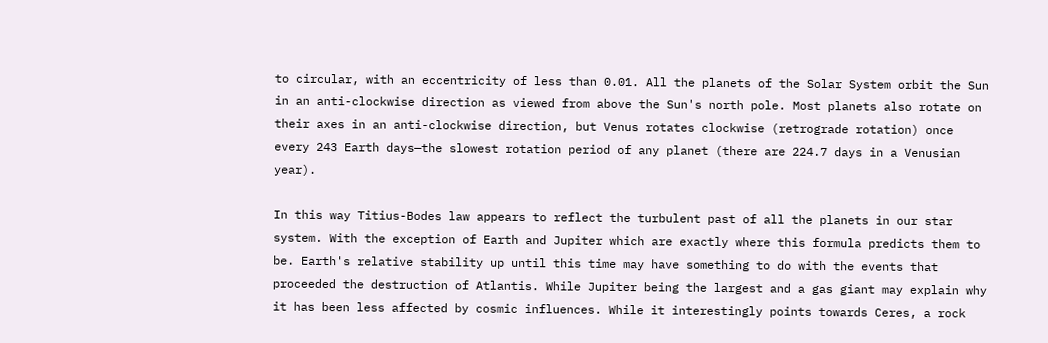to circular, with an eccentricity of less than 0.01. All the planets of the Solar System orbit the Sun in an anti-clockwise direction as viewed from above the Sun's north pole. Most planets also rotate on their axes in an anti-clockwise direction, but Venus rotates clockwise (retrograde rotation) once every 243 Earth days—the slowest rotation period of any planet (there are 224.7 days in a Venusian year).

In this way Titius-Bodes law appears to reflect the turbulent past of all the planets in our star system. With the exception of Earth and Jupiter which are exactly where this formula predicts them to be. Earth's relative stability up until this time may have something to do with the events that proceeded the destruction of Atlantis. While Jupiter being the largest and a gas giant may explain why it has been less affected by cosmic influences. While it interestingly points towards Ceres, a rock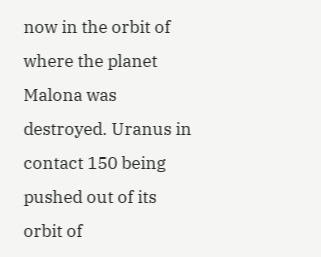now in the orbit of where the planet Malona was destroyed. Uranus in contact 150 being pushed out of its orbit of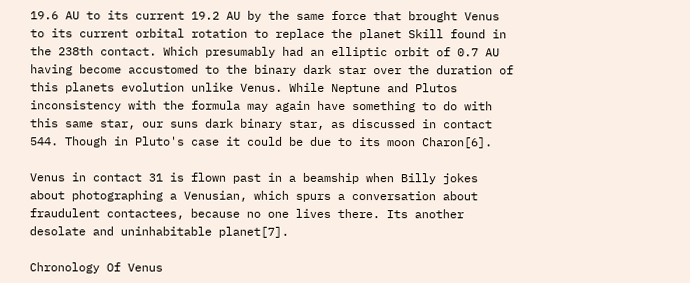19.6 AU to its current 19.2 AU by the same force that brought Venus to its current orbital rotation to replace the planet Skill found in the 238th contact. Which presumably had an elliptic orbit of 0.7 AU having become accustomed to the binary dark star over the duration of this planets evolution unlike Venus. While Neptune and Plutos inconsistency with the formula may again have something to do with this same star, our suns dark binary star, as discussed in contact 544. Though in Pluto's case it could be due to its moon Charon[6].

Venus in contact 31 is flown past in a beamship when Billy jokes about photographing a Venusian, which spurs a conversation about fraudulent contactees, because no one lives there. Its another desolate and uninhabitable planet[7].

Chronology Of Venus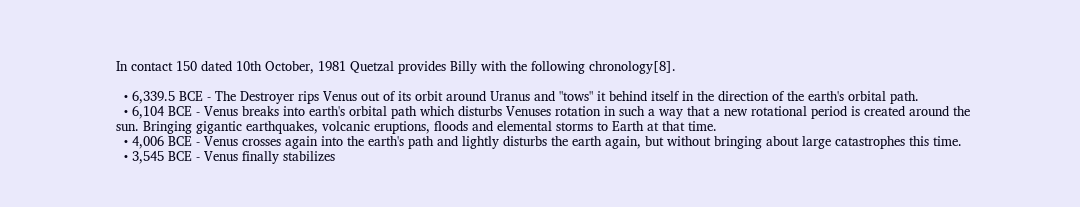In contact 150 dated 10th October, 1981 Quetzal provides Billy with the following chronology[8].

  • 6,339.5 BCE - The Destroyer rips Venus out of its orbit around Uranus and "tows" it behind itself in the direction of the earth's orbital path.
  • 6,104 BCE - Venus breaks into earth's orbital path which disturbs Venuses rotation in such a way that a new rotational period is created around the sun. Bringing gigantic earthquakes, volcanic eruptions, floods and elemental storms to Earth at that time.
  • 4,006 BCE - Venus crosses again into the earth's path and lightly disturbs the earth again, but without bringing about large catastrophes this time.
  • 3,545 BCE - Venus finally stabilizes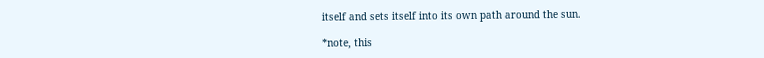itself and sets itself into its own path around the sun.

*note, this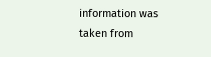information was taken from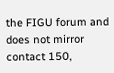the FIGU forum and does not mirror contact 150,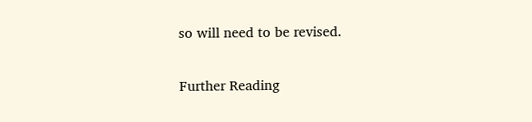so will need to be revised.

Further Reading